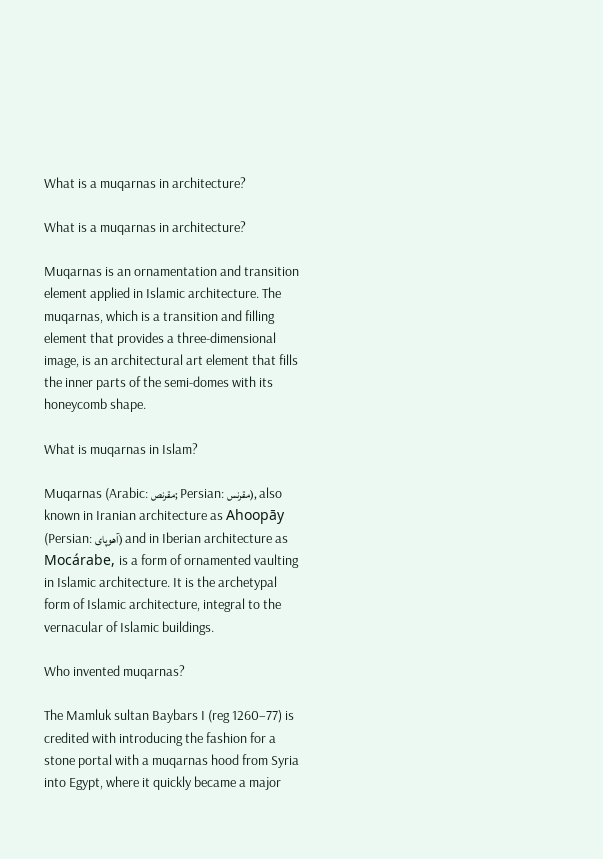What is a muqarnas in architecture?

What is a muqarnas in architecture?

Muqarnas is an ornamentation and transition element applied in Islamic architecture. The muqarnas, which is a transition and filling element that provides a three-dimensional image, is an architectural art element that fills the inner parts of the semi-domes with its honeycomb shape.

What is muqarnas in Islam?

Muqarnas (Arabic: مقرنص; Persian: مقرنس), also known in Iranian architecture as Ahoopāy (Persian: آهوپای) and in Iberian architecture as Mocárabe, is a form of ornamented vaulting in Islamic architecture. It is the archetypal form of Islamic architecture, integral to the vernacular of Islamic buildings.

Who invented muqarnas?

The Mamluk sultan Baybars I (reg 1260–77) is credited with introducing the fashion for a stone portal with a muqarnas hood from Syria into Egypt, where it quickly became a major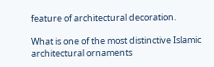feature of architectural decoration.

What is one of the most distinctive Islamic architectural ornaments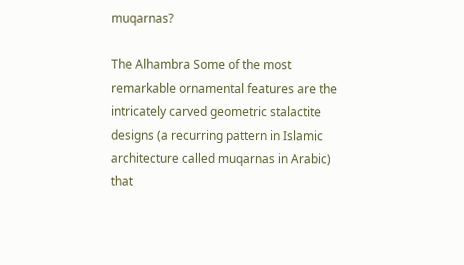muqarnas?

The Alhambra Some of the most remarkable ornamental features are the intricately carved geometric stalactite designs (a recurring pattern in Islamic architecture called muqarnas in Arabic) that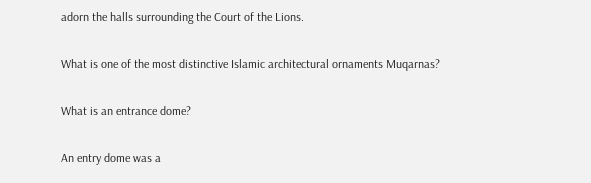adorn the halls surrounding the Court of the Lions.

What is one of the most distinctive Islamic architectural ornaments Muqarnas?

What is an entrance dome?

An entry dome was a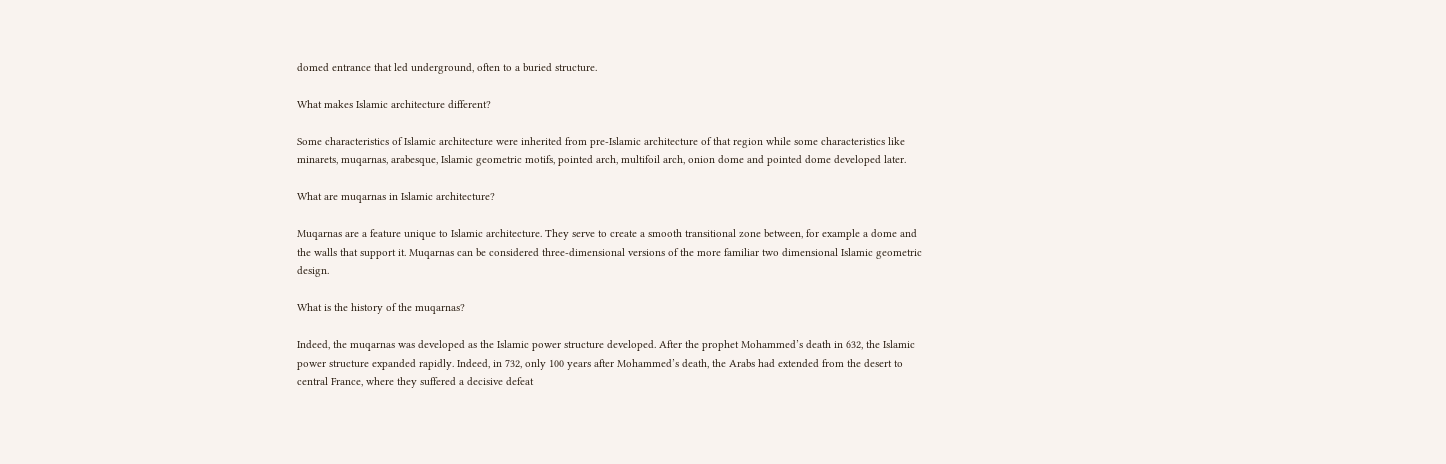domed entrance that led underground, often to a buried structure.

What makes Islamic architecture different?

Some characteristics of Islamic architecture were inherited from pre-Islamic architecture of that region while some characteristics like minarets, muqarnas, arabesque, Islamic geometric motifs, pointed arch, multifoil arch, onion dome and pointed dome developed later.

What are muqarnas in Islamic architecture?

Muqarnas are a feature unique to Islamic architecture. They serve to create a smooth transitional zone between, for example a dome and the walls that support it. Muqarnas can be considered three-dimensional versions of the more familiar two dimensional Islamic geometric design.

What is the history of the muqarnas?

Indeed, the muqarnas was developed as the Islamic power structure developed. After the prophet Mohammed’s death in 632, the Islamic power structure expanded rapidly. Indeed, in 732, only 100 years after Mohammed’s death, the Arabs had extended from the desert to central France, where they suffered a decisive defeat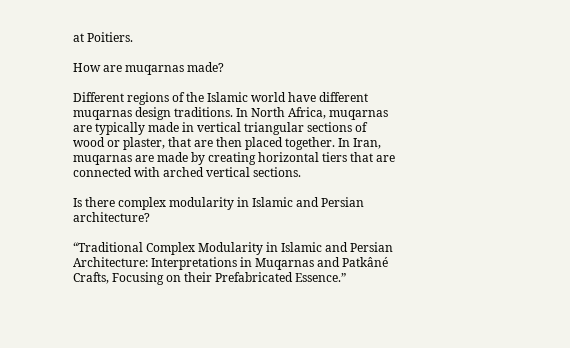at Poitiers.

How are muqarnas made?

Different regions of the Islamic world have different muqarnas design traditions. In North Africa, muqarnas are typically made in vertical triangular sections of wood or plaster, that are then placed together. In Iran, muqarnas are made by creating horizontal tiers that are connected with arched vertical sections.

Is there complex modularity in Islamic and Persian architecture?

“Traditional Complex Modularity in Islamic and Persian Architecture: Interpretations in Muqarnas and Patkâné Crafts, Focusing on their Prefabricated Essence.”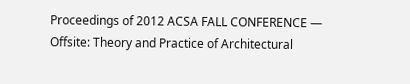Proceedings of 2012 ACSA FALL CONFERENCE — Offsite: Theory and Practice of Architectural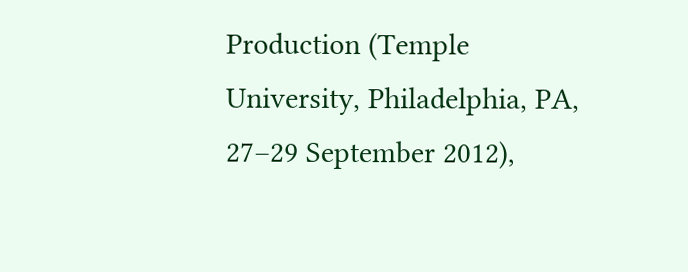Production (Temple University, Philadelphia, PA, 27–29 September 2012),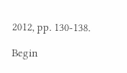2012, pp. 130-138.

Begin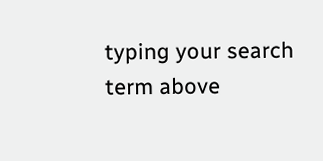typing your search term above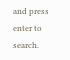and press enter to search.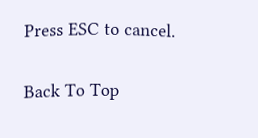Press ESC to cancel.

Back To Top